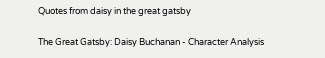Quotes from daisy in the great gatsby

The Great Gatsby: Daisy Buchanan - Character Analysis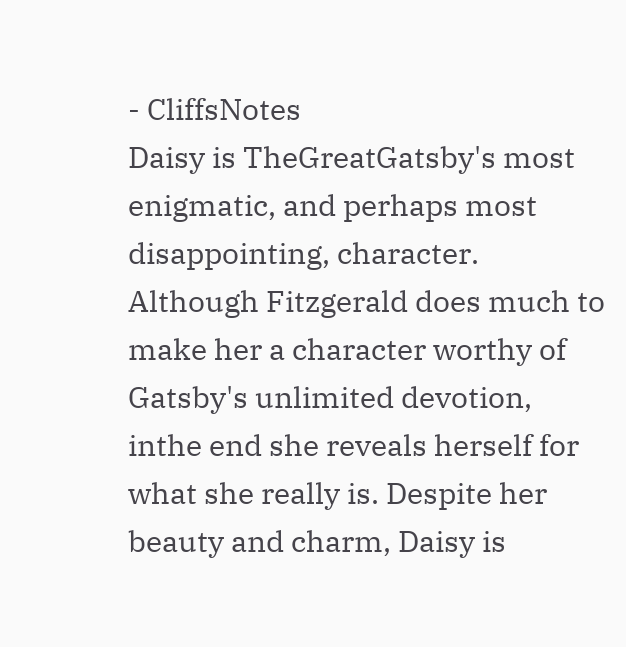- CliffsNotes
Daisy is TheGreatGatsby's most enigmatic, and perhaps most disappointing, character. Although Fitzgerald does much to make her a character worthy of Gatsby's unlimited devotion, inthe end she reveals herself for what she really is. Despite her beauty and charm, Daisy is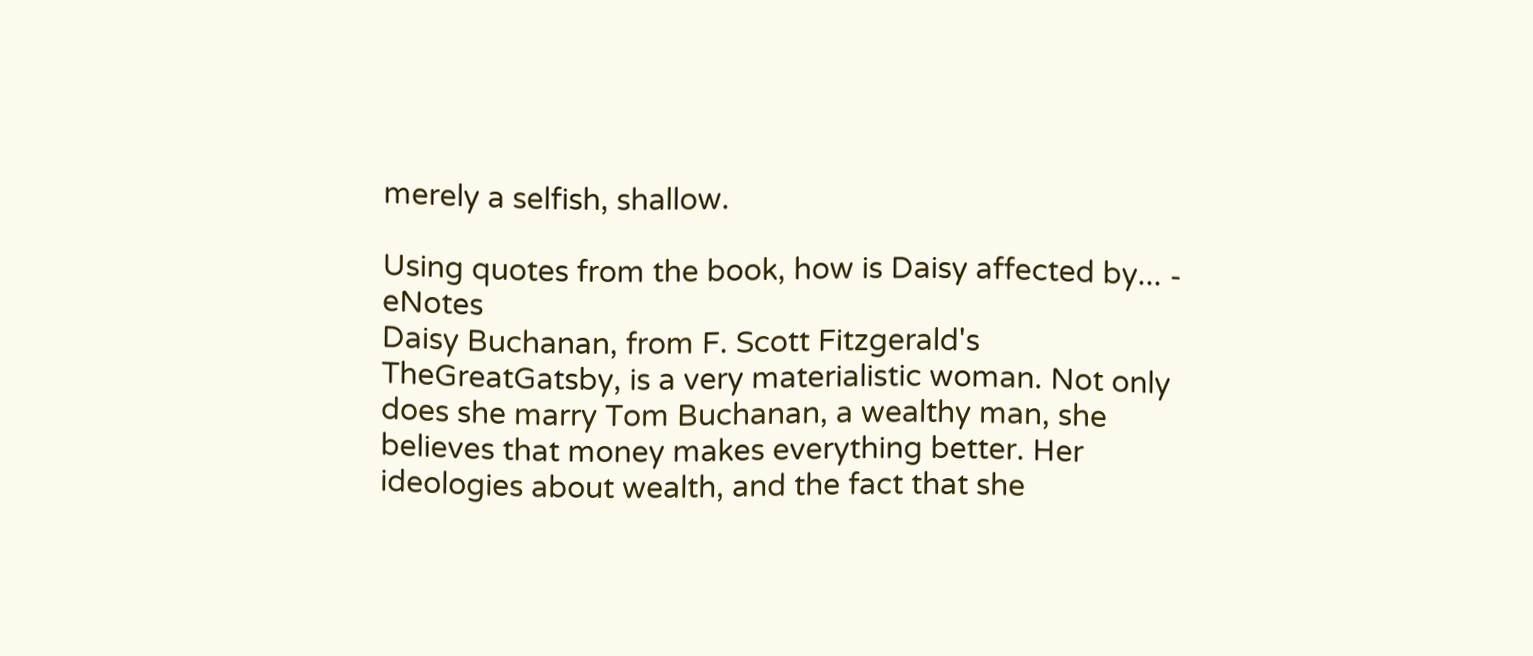merely a selfish, shallow.

Using quotes from the book, how is Daisy affected by... - eNotes
Daisy Buchanan, from F. Scott Fitzgerald's TheGreatGatsby, is a very materialistic woman. Not only does she marry Tom Buchanan, a wealthy man, she believes that money makes everything better. Her ideologies about wealth, and the fact that she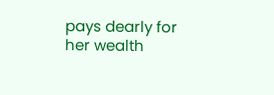pays dearly for her wealth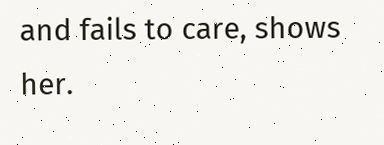and fails to care, shows her.